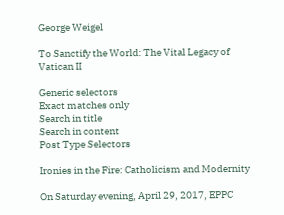George Weigel

To Sanctify the World: The Vital Legacy of Vatican II

Generic selectors
Exact matches only
Search in title
Search in content
Post Type Selectors

Ironies in the Fire: Catholicism and Modernity

On Saturday evening, April 29, 2017, EPPC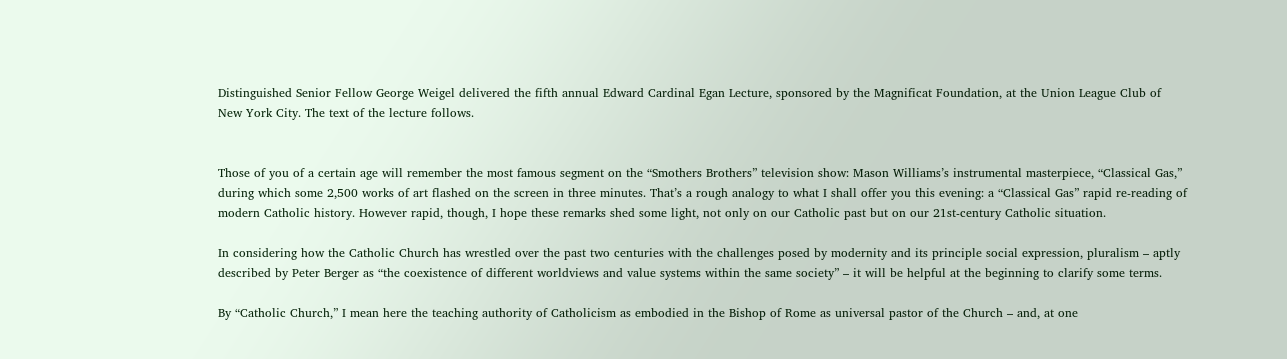Distinguished Senior Fellow George Weigel delivered the fifth annual Edward Cardinal Egan Lecture, sponsored by the Magnificat Foundation, at the Union League Club of New York City. The text of the lecture follows.


Those of you of a certain age will remember the most famous segment on the “Smothers Brothers” television show: Mason Williams’s instrumental masterpiece, “Classical Gas,” during which some 2,500 works of art flashed on the screen in three minutes. That’s a rough analogy to what I shall offer you this evening: a “Classical Gas” rapid re-reading of modern Catholic history. However rapid, though, I hope these remarks shed some light, not only on our Catholic past but on our 21st-century Catholic situation.

In considering how the Catholic Church has wrestled over the past two centuries with the challenges posed by modernity and its principle social expression, pluralism – aptly described by Peter Berger as “the coexistence of different worldviews and value systems within the same society” – it will be helpful at the beginning to clarify some terms.

By “Catholic Church,” I mean here the teaching authority of Catholicism as embodied in the Bishop of Rome as universal pastor of the Church – and, at one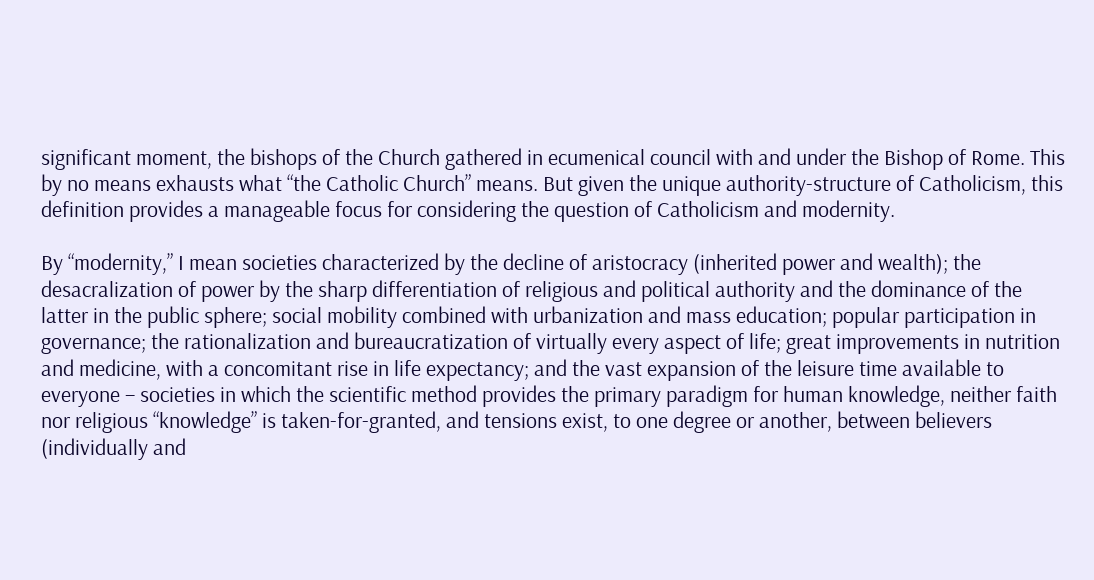significant moment, the bishops of the Church gathered in ecumenical council with and under the Bishop of Rome. This by no means exhausts what “the Catholic Church” means. But given the unique authority-structure of Catholicism, this definition provides a manageable focus for considering the question of Catholicism and modernity.

By “modernity,” I mean societies characterized by the decline of aristocracy (inherited power and wealth); the desacralization of power by the sharp differentiation of religious and political authority and the dominance of the latter in the public sphere; social mobility combined with urbanization and mass education; popular participation in governance; the rationalization and bureaucratization of virtually every aspect of life; great improvements in nutrition and medicine, with a concomitant rise in life expectancy; and the vast expansion of the leisure time available to everyone – societies in which the scientific method provides the primary paradigm for human knowledge, neither faith nor religious “knowledge” is taken-for-granted, and tensions exist, to one degree or another, between believers (individually and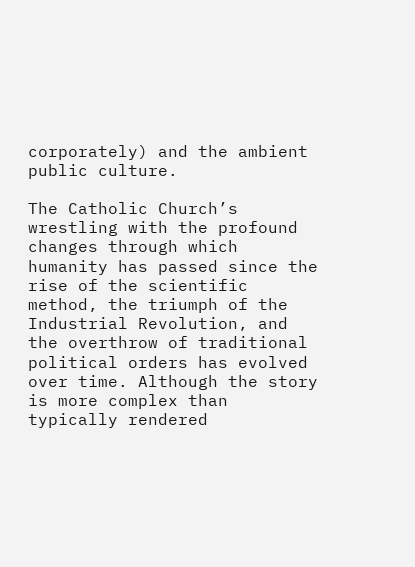corporately) and the ambient public culture.

The Catholic Church’s wrestling with the profound changes through which humanity has passed since the rise of the scientific method, the triumph of the Industrial Revolution, and the overthrow of traditional political orders has evolved over time. Although the story is more complex than typically rendered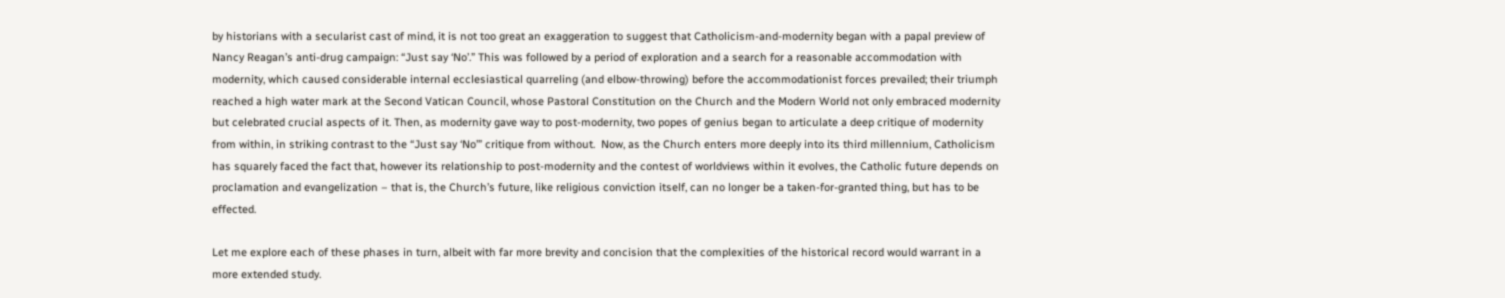by historians with a secularist cast of mind, it is not too great an exaggeration to suggest that Catholicism-and-modernity began with a papal preview of Nancy Reagan’s anti-drug campaign: “Just say ‘No’.” This was followed by a period of exploration and a search for a reasonable accommodation with modernity, which caused considerable internal ecclesiastical quarreling (and elbow-throwing) before the accommodationist forces prevailed; their triumph reached a high water mark at the Second Vatican Council, whose Pastoral Constitution on the Church and the Modern World not only embraced modernity but celebrated crucial aspects of it. Then, as modernity gave way to post-modernity, two popes of genius began to articulate a deep critique of modernity from within, in striking contrast to the “Just say ‘No’” critique from without.  Now, as the Church enters more deeply into its third millennium, Catholicism has squarely faced the fact that, however its relationship to post-modernity and the contest of worldviews within it evolves, the Catholic future depends on proclamation and evangelization – that is, the Church’s future, like religious conviction itself, can no longer be a taken-for-granted thing, but has to be effected.

Let me explore each of these phases in turn, albeit with far more brevity and concision that the complexities of the historical record would warrant in a more extended study.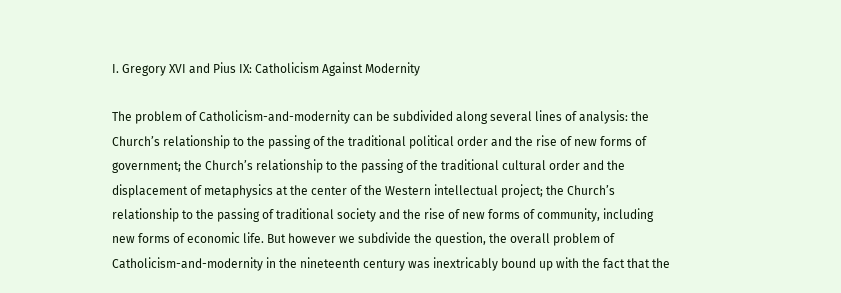I. Gregory XVI and Pius IX: Catholicism Against Modernity

The problem of Catholicism-and-modernity can be subdivided along several lines of analysis: the Church’s relationship to the passing of the traditional political order and the rise of new forms of government; the Church’s relationship to the passing of the traditional cultural order and the displacement of metaphysics at the center of the Western intellectual project; the Church’s relationship to the passing of traditional society and the rise of new forms of community, including new forms of economic life. But however we subdivide the question, the overall problem of Catholicism-and-modernity in the nineteenth century was inextricably bound up with the fact that the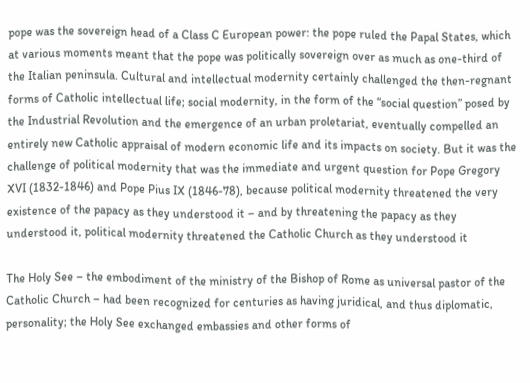pope was the sovereign head of a Class C European power: the pope ruled the Papal States, which at various moments meant that the pope was politically sovereign over as much as one-third of the Italian peninsula. Cultural and intellectual modernity certainly challenged the then-regnant forms of Catholic intellectual life; social modernity, in the form of the “social question” posed by the Industrial Revolution and the emergence of an urban proletariat, eventually compelled an entirely new Catholic appraisal of modern economic life and its impacts on society. But it was the challenge of political modernity that was the immediate and urgent question for Pope Gregory XVI (1832-1846) and Pope Pius IX (1846-78), because political modernity threatened the very existence of the papacy as they understood it – and by threatening the papacy as they understood it, political modernity threatened the Catholic Church as they understood it

The Holy See – the embodiment of the ministry of the Bishop of Rome as universal pastor of the Catholic Church – had been recognized for centuries as having juridical, and thus diplomatic, personality; the Holy See exchanged embassies and other forms of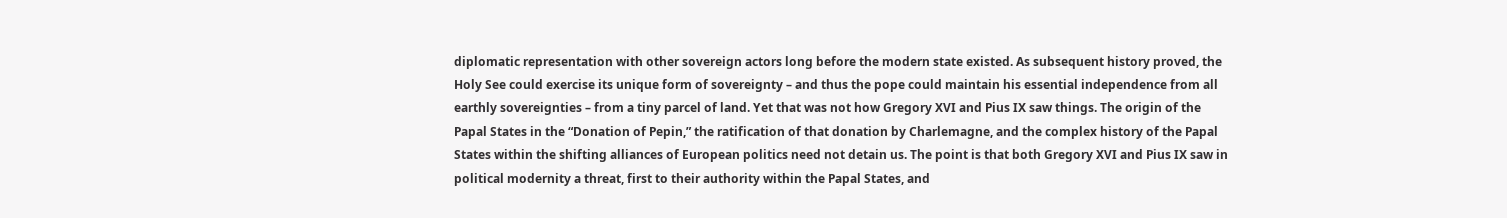diplomatic representation with other sovereign actors long before the modern state existed. As subsequent history proved, the Holy See could exercise its unique form of sovereignty – and thus the pope could maintain his essential independence from all earthly sovereignties – from a tiny parcel of land. Yet that was not how Gregory XVI and Pius IX saw things. The origin of the Papal States in the “Donation of Pepin,” the ratification of that donation by Charlemagne, and the complex history of the Papal States within the shifting alliances of European politics need not detain us. The point is that both Gregory XVI and Pius IX saw in political modernity a threat, first to their authority within the Papal States, and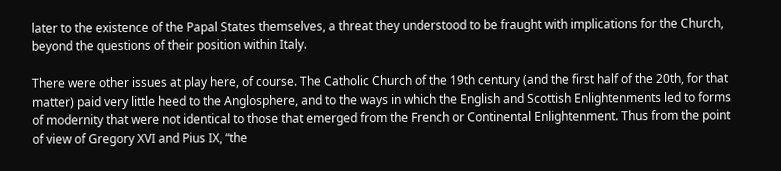later to the existence of the Papal States themselves, a threat they understood to be fraught with implications for the Church, beyond the questions of their position within Italy.

There were other issues at play here, of course. The Catholic Church of the 19th century (and the first half of the 20th, for that matter) paid very little heed to the Anglosphere, and to the ways in which the English and Scottish Enlightenments led to forms of modernity that were not identical to those that emerged from the French or Continental Enlightenment. Thus from the point of view of Gregory XVI and Pius IX, “the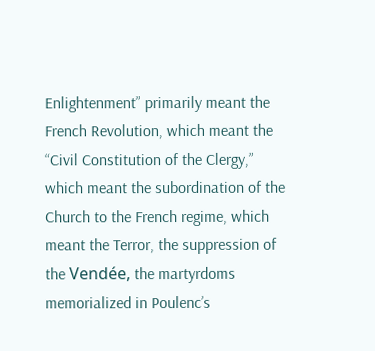Enlightenment” primarily meant the French Revolution, which meant the “Civil Constitution of the Clergy,” which meant the subordination of the Church to the French regime, which meant the Terror, the suppression of the Vendée, the martyrdoms memorialized in Poulenc’s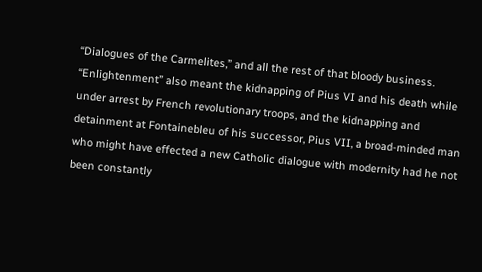“Dialogues of the Carmelites,” and all the rest of that bloody business. “Enlightenment” also meant the kidnapping of Pius VI and his death while under arrest by French revolutionary troops, and the kidnapping and detainment at Fontainebleu of his successor, Pius VII, a broad-minded man who might have effected a new Catholic dialogue with modernity had he not been constantly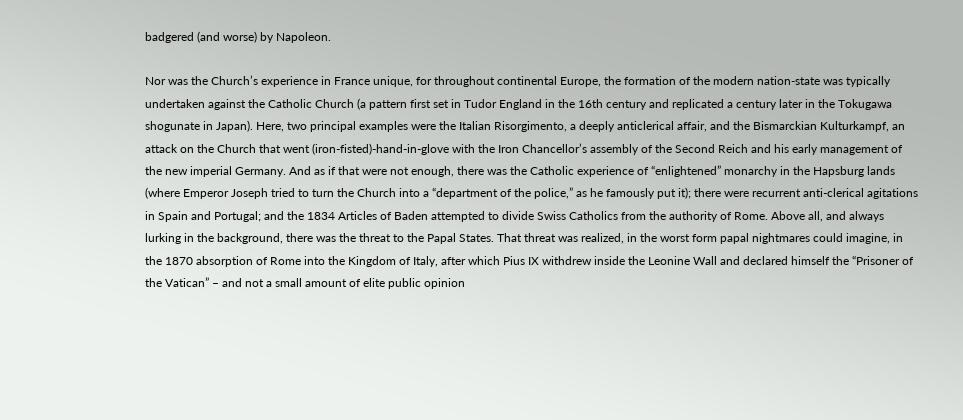badgered (and worse) by Napoleon.

Nor was the Church’s experience in France unique, for throughout continental Europe, the formation of the modern nation-state was typically undertaken against the Catholic Church (a pattern first set in Tudor England in the 16th century and replicated a century later in the Tokugawa shogunate in Japan). Here, two principal examples were the Italian Risorgimento, a deeply anticlerical affair, and the Bismarckian Kulturkampf, an attack on the Church that went (iron-fisted)-hand-in-glove with the Iron Chancellor’s assembly of the Second Reich and his early management of the new imperial Germany. And as if that were not enough, there was the Catholic experience of “enlightened” monarchy in the Hapsburg lands (where Emperor Joseph tried to turn the Church into a “department of the police,” as he famously put it); there were recurrent anti-clerical agitations in Spain and Portugal; and the 1834 Articles of Baden attempted to divide Swiss Catholics from the authority of Rome. Above all, and always lurking in the background, there was the threat to the Papal States. That threat was realized, in the worst form papal nightmares could imagine, in the 1870 absorption of Rome into the Kingdom of Italy, after which Pius IX withdrew inside the Leonine Wall and declared himself the “Prisoner of the Vatican” – and not a small amount of elite public opinion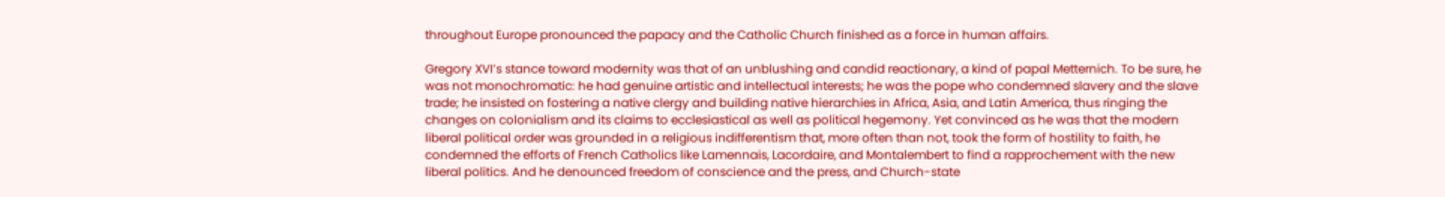throughout Europe pronounced the papacy and the Catholic Church finished as a force in human affairs.

Gregory XVI’s stance toward modernity was that of an unblushing and candid reactionary, a kind of papal Metternich. To be sure, he was not monochromatic: he had genuine artistic and intellectual interests; he was the pope who condemned slavery and the slave trade; he insisted on fostering a native clergy and building native hierarchies in Africa, Asia, and Latin America, thus ringing the changes on colonialism and its claims to ecclesiastical as well as political hegemony. Yet convinced as he was that the modern liberal political order was grounded in a religious indifferentism that, more often than not, took the form of hostility to faith, he condemned the efforts of French Catholics like Lamennais, Lacordaire, and Montalembert to find a rapprochement with the new liberal politics. And he denounced freedom of conscience and the press, and Church-state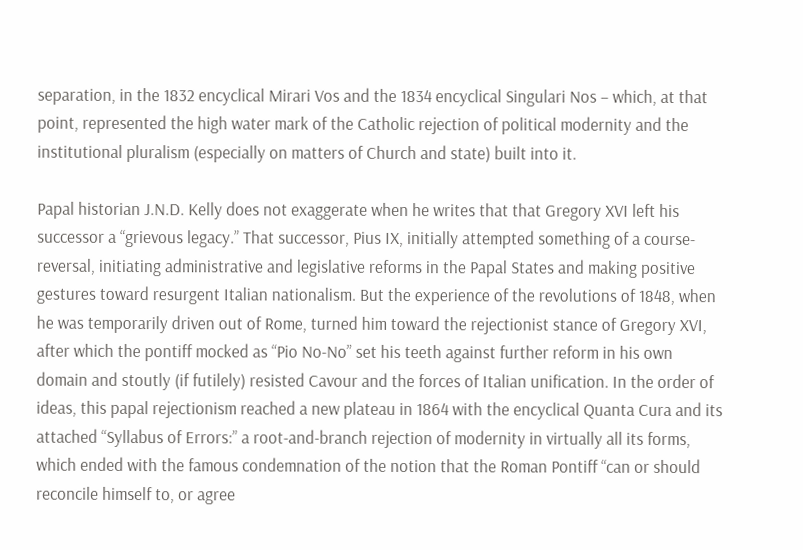separation, in the 1832 encyclical Mirari Vos and the 1834 encyclical Singulari Nos – which, at that point, represented the high water mark of the Catholic rejection of political modernity and the institutional pluralism (especially on matters of Church and state) built into it.

Papal historian J.N.D. Kelly does not exaggerate when he writes that that Gregory XVI left his successor a “grievous legacy.” That successor, Pius IX, initially attempted something of a course-reversal, initiating administrative and legislative reforms in the Papal States and making positive gestures toward resurgent Italian nationalism. But the experience of the revolutions of 1848, when he was temporarily driven out of Rome, turned him toward the rejectionist stance of Gregory XVI, after which the pontiff mocked as “Pio No-No” set his teeth against further reform in his own domain and stoutly (if futilely) resisted Cavour and the forces of Italian unification. In the order of ideas, this papal rejectionism reached a new plateau in 1864 with the encyclical Quanta Cura and its attached “Syllabus of Errors:” a root-and-branch rejection of modernity in virtually all its forms, which ended with the famous condemnation of the notion that the Roman Pontiff “can or should reconcile himself to, or agree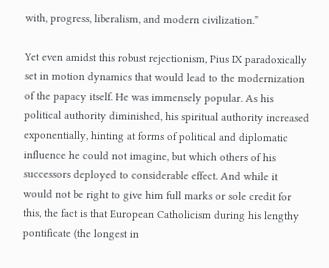with, progress, liberalism, and modern civilization.”

Yet even amidst this robust rejectionism, Pius IX paradoxically set in motion dynamics that would lead to the modernization of the papacy itself. He was immensely popular. As his political authority diminished, his spiritual authority increased exponentially, hinting at forms of political and diplomatic influence he could not imagine, but which others of his successors deployed to considerable effect. And while it would not be right to give him full marks or sole credit for this, the fact is that European Catholicism during his lengthy pontificate (the longest in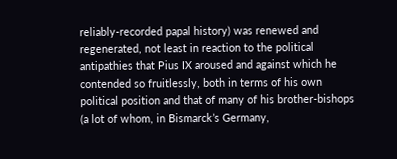reliably-recorded papal history) was renewed and regenerated, not least in reaction to the political antipathies that Pius IX aroused and against which he contended so fruitlessly, both in terms of his own political position and that of many of his brother-bishops (a lot of whom, in Bismarck’s Germany,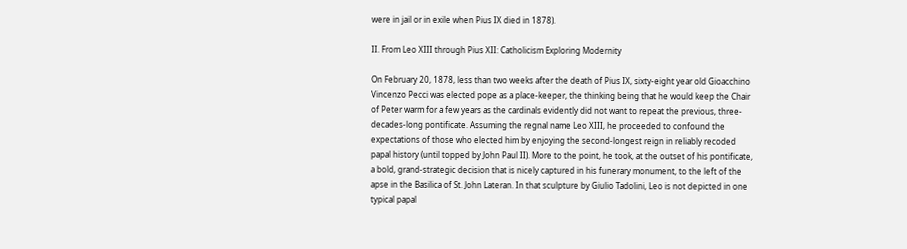were in jail or in exile when Pius IX died in 1878).

II. From Leo XIII through Pius XII: Catholicism Exploring Modernity

On February 20, 1878, less than two weeks after the death of Pius IX, sixty-eight year old Gioacchino Vincenzo Pecci was elected pope as a place-keeper, the thinking being that he would keep the Chair of Peter warm for a few years as the cardinals evidently did not want to repeat the previous, three-decades-long pontificate. Assuming the regnal name Leo XIII, he proceeded to confound the expectations of those who elected him by enjoying the second-longest reign in reliably recoded papal history (until topped by John Paul II). More to the point, he took, at the outset of his pontificate, a bold, grand-strategic decision that is nicely captured in his funerary monument, to the left of the apse in the Basilica of St. John Lateran. In that sculpture by Giulio Tadolini, Leo is not depicted in one typical papal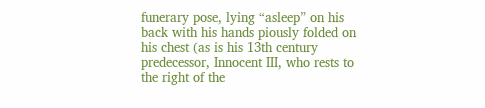funerary pose, lying “asleep” on his back with his hands piously folded on his chest (as is his 13th century predecessor, Innocent III, who rests to the right of the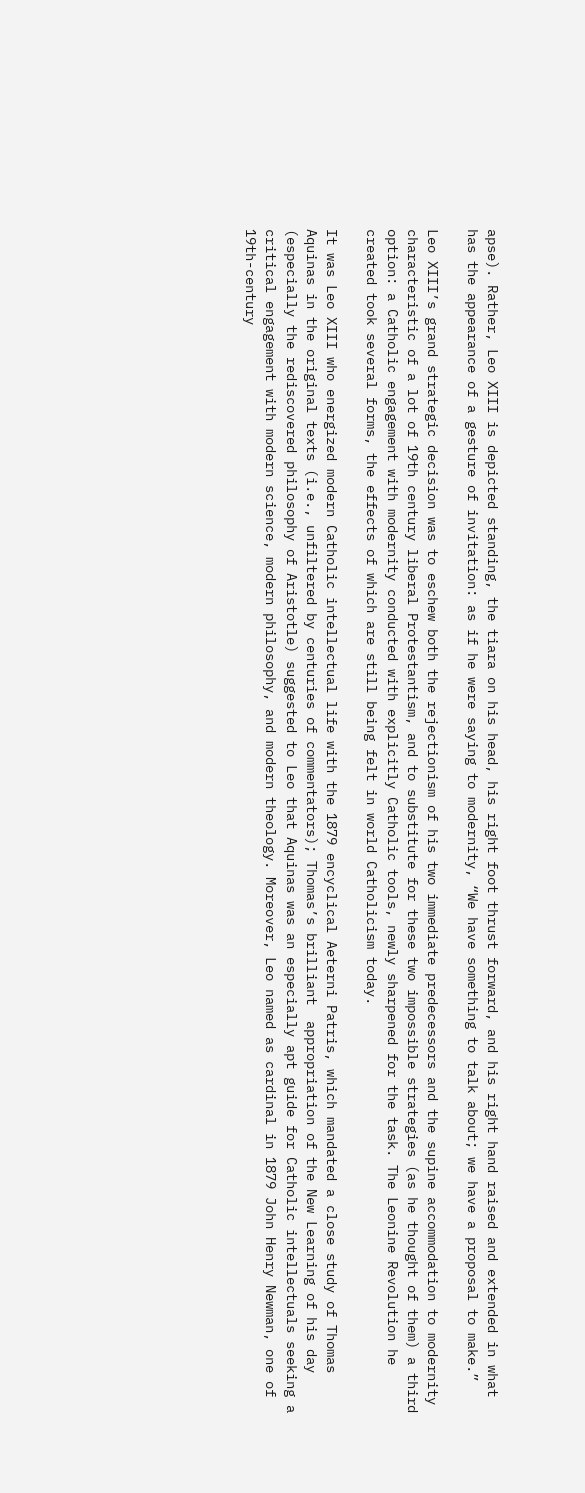apse). Rather, Leo XIII is depicted standing, the tiara on his head, his right foot thrust forward, and his right hand raised and extended in what has the appearance of a gesture of invitation: as if he were saying to modernity, “We have something to talk about; we have a proposal to make.”

Leo XIII’s grand strategic decision was to eschew both the rejectionism of his two immediate predecessors and the supine accommodation to modernity characteristic of a lot of 19th century liberal Protestantism, and to substitute for these two impossible strategies (as he thought of them) a third option: a Catholic engagement with modernity conducted with explicitly Catholic tools, newly sharpened for the task. The Leonine Revolution he created took several forms, the effects of which are still being felt in world Catholicism today.

It was Leo XIII who energized modern Catholic intellectual life with the 1879 encyclical Aeterni Patris, which mandated a close study of Thomas Aquinas in the original texts (i.e., unfiltered by centuries of commentators); Thomas’s brilliant  appropriation of the New Learning of his day (especially the rediscovered philosophy of Aristotle) suggested to Leo that Aquinas was an especially apt guide for Catholic intellectuals seeking a critical engagement with modern science, modern philosophy, and modern theology. Moreover, Leo named as cardinal in 1879 John Henry Newman, one of 19th-century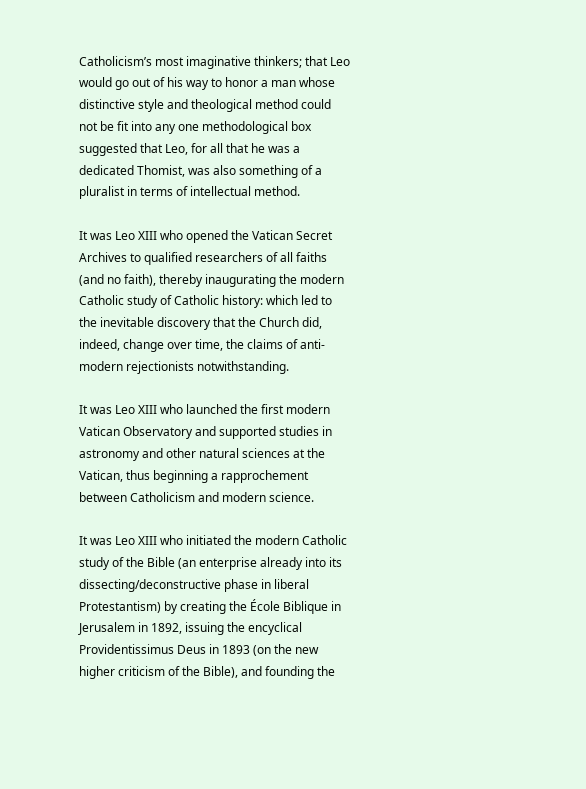Catholicism’s most imaginative thinkers; that Leo would go out of his way to honor a man whose distinctive style and theological method could not be fit into any one methodological box suggested that Leo, for all that he was a dedicated Thomist, was also something of a pluralist in terms of intellectual method.

It was Leo XIII who opened the Vatican Secret Archives to qualified researchers of all faiths (and no faith), thereby inaugurating the modern Catholic study of Catholic history: which led to the inevitable discovery that the Church did, indeed, change over time, the claims of anti-modern rejectionists notwithstanding.

It was Leo XIII who launched the first modern Vatican Observatory and supported studies in astronomy and other natural sciences at the Vatican, thus beginning a rapprochement between Catholicism and modern science.

It was Leo XIII who initiated the modern Catholic study of the Bible (an enterprise already into its dissecting/deconstructive phase in liberal Protestantism) by creating the École Biblique in Jerusalem in 1892, issuing the encyclical Providentissimus Deus in 1893 (on the new higher criticism of the Bible), and founding the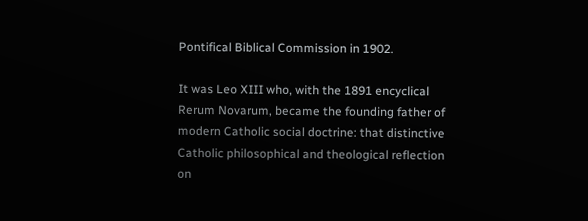Pontifical Biblical Commission in 1902.

It was Leo XIII who, with the 1891 encyclical Rerum Novarum, became the founding father of modern Catholic social doctrine: that distinctive Catholic philosophical and theological reflection on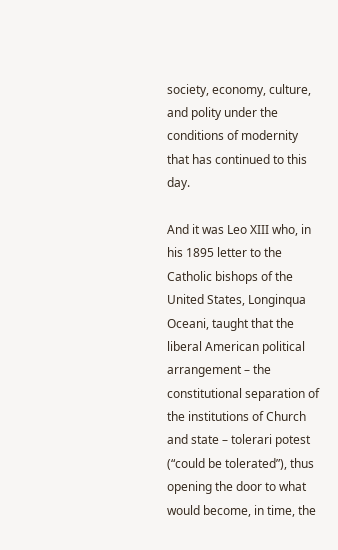society, economy, culture, and polity under the conditions of modernity that has continued to this day.

And it was Leo XIII who, in his 1895 letter to the Catholic bishops of the United States, Longinqua Oceani, taught that the liberal American political arrangement – the constitutional separation of the institutions of Church and state – tolerari potest (“could be tolerated”), thus opening the door to what would become, in time, the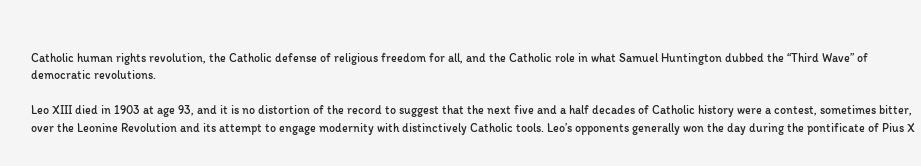Catholic human rights revolution, the Catholic defense of religious freedom for all, and the Catholic role in what Samuel Huntington dubbed the “Third Wave” of democratic revolutions.

Leo XIII died in 1903 at age 93, and it is no distortion of the record to suggest that the next five and a half decades of Catholic history were a contest, sometimes bitter, over the Leonine Revolution and its attempt to engage modernity with distinctively Catholic tools. Leo’s opponents generally won the day during the pontificate of Pius X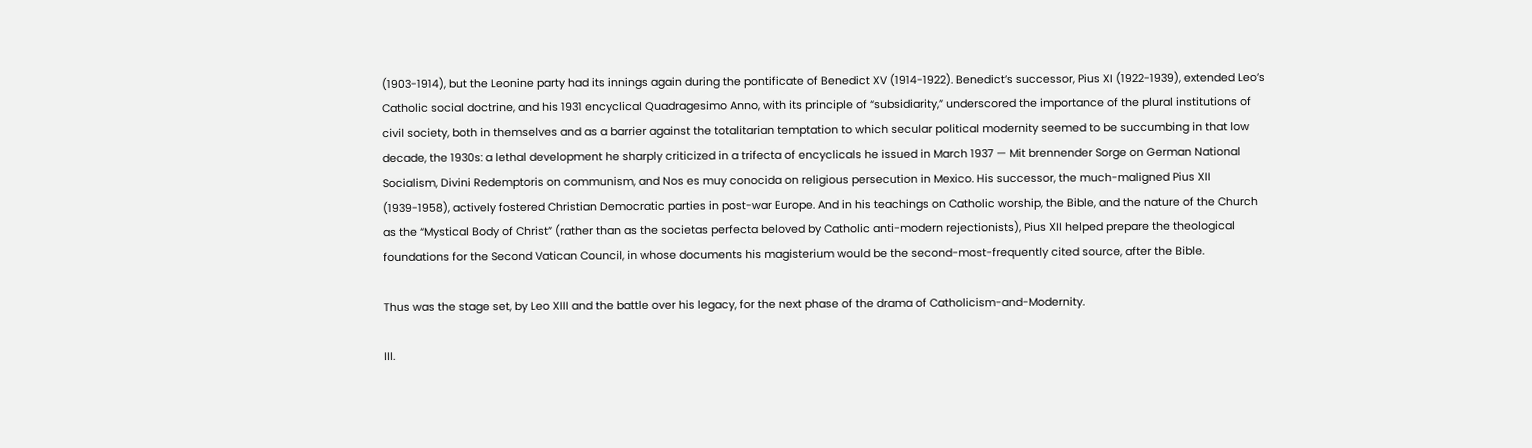(1903-1914), but the Leonine party had its innings again during the pontificate of Benedict XV (1914-1922). Benedict’s successor, Pius XI (1922-1939), extended Leo’s Catholic social doctrine, and his 1931 encyclical Quadragesimo Anno, with its principle of “subsidiarity,” underscored the importance of the plural institutions of civil society, both in themselves and as a barrier against the totalitarian temptation to which secular political modernity seemed to be succumbing in that low decade, the 1930s: a lethal development he sharply criticized in a trifecta of encyclicals he issued in March 1937 — Mit brennender Sorge on German National Socialism, Divini Redemptoris on communism, and Nos es muy conocida on religious persecution in Mexico. His successor, the much-maligned Pius XII (1939-1958), actively fostered Christian Democratic parties in post-war Europe. And in his teachings on Catholic worship, the Bible, and the nature of the Church as the “Mystical Body of Christ” (rather than as the societas perfecta beloved by Catholic anti-modern rejectionists), Pius XII helped prepare the theological foundations for the Second Vatican Council, in whose documents his magisterium would be the second-most-frequently cited source, after the Bible.

Thus was the stage set, by Leo XIII and the battle over his legacy, for the next phase of the drama of Catholicism-and-Modernity.

III.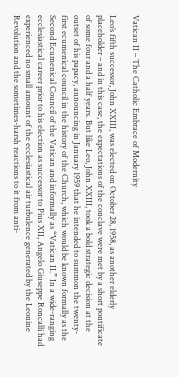Vatican II – The Catholic Embrace of Modernity

Leo’s fifth successor, John XXIII, was elected on October 28, 1958, as another elderly placeholder – and in this case, the expectations of the conclave were met by a short pontificate of some four and a half years. But like Leo, John XXIII, took a bold strategic decision at the outset of his papacy, announcing in January 1959 that he intended to summon the twenty-first ecumenical council in the history of the Church, which would be known formally as the Second Ecumenical Council of the Vatican and informally as “Vatican II.” In a wide-ranging ecclesiastical career prior to his election as successor to Pius XII, Angelo Giuseppe Roncalli had experienced no small amount of the ecclesiastical air turbulence generated by the Leonine Revolution and the sometimes-harsh reactions to it from anti-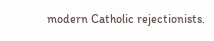modern Catholic rejectionists.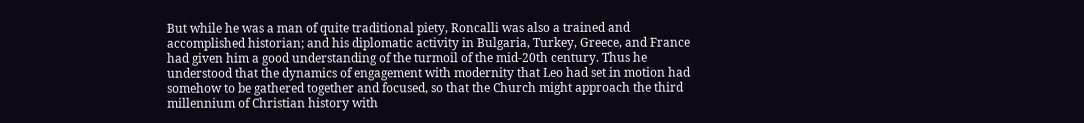But while he was a man of quite traditional piety, Roncalli was also a trained and accomplished historian; and his diplomatic activity in Bulgaria, Turkey, Greece, and France had given him a good understanding of the turmoil of the mid-20th century. Thus he understood that the dynamics of engagement with modernity that Leo had set in motion had somehow to be gathered together and focused, so that the Church might approach the third millennium of Christian history with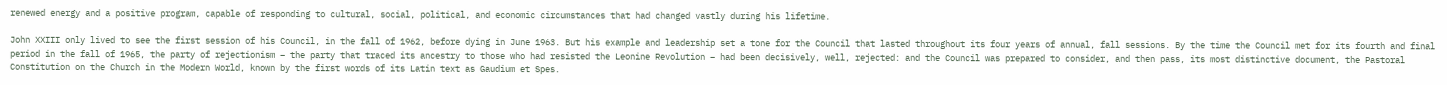renewed energy and a positive program, capable of responding to cultural, social, political, and economic circumstances that had changed vastly during his lifetime.

John XXIII only lived to see the first session of his Council, in the fall of 1962, before dying in June 1963. But his example and leadership set a tone for the Council that lasted throughout its four years of annual, fall sessions. By the time the Council met for its fourth and final period in the fall of 1965, the party of rejectionism – the party that traced its ancestry to those who had resisted the Leonine Revolution – had been decisively, well, rejected: and the Council was prepared to consider, and then pass, its most distinctive document, the Pastoral Constitution on the Church in the Modern World, known by the first words of its Latin text as Gaudium et Spes.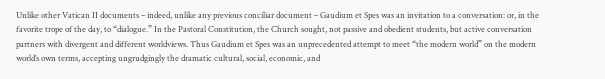Unlike other Vatican II documents – indeed, unlike any previous conciliar document – Gaudium et Spes was an invitation to a conversation: or, in the favorite trope of the day, to “dialogue.” In the Pastoral Constitution, the Church sought, not passive and obedient students, but active conversation partners with divergent and different worldviews. Thus Gaudium et Spes was an unprecedented attempt to meet “the modern world” on the modern world’s own terms, accepting ungrudgingly the dramatic cultural, social, economic, and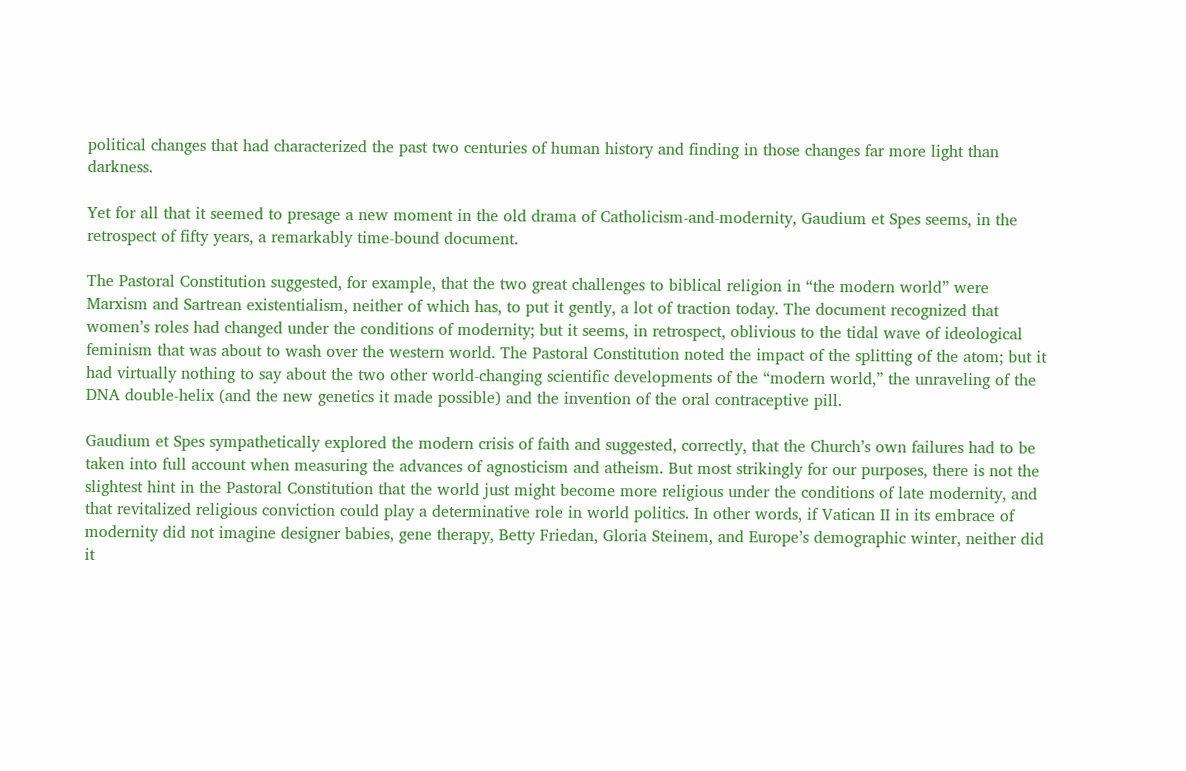political changes that had characterized the past two centuries of human history and finding in those changes far more light than darkness.

Yet for all that it seemed to presage a new moment in the old drama of Catholicism-and-modernity, Gaudium et Spes seems, in the retrospect of fifty years, a remarkably time-bound document.

The Pastoral Constitution suggested, for example, that the two great challenges to biblical religion in “the modern world” were Marxism and Sartrean existentialism, neither of which has, to put it gently, a lot of traction today. The document recognized that women’s roles had changed under the conditions of modernity; but it seems, in retrospect, oblivious to the tidal wave of ideological feminism that was about to wash over the western world. The Pastoral Constitution noted the impact of the splitting of the atom; but it had virtually nothing to say about the two other world-changing scientific developments of the “modern world,” the unraveling of the DNA double-helix (and the new genetics it made possible) and the invention of the oral contraceptive pill.

Gaudium et Spes sympathetically explored the modern crisis of faith and suggested, correctly, that the Church’s own failures had to be taken into full account when measuring the advances of agnosticism and atheism. But most strikingly for our purposes, there is not the slightest hint in the Pastoral Constitution that the world just might become more religious under the conditions of late modernity, and that revitalized religious conviction could play a determinative role in world politics. In other words, if Vatican II in its embrace of modernity did not imagine designer babies, gene therapy, Betty Friedan, Gloria Steinem, and Europe’s demographic winter, neither did it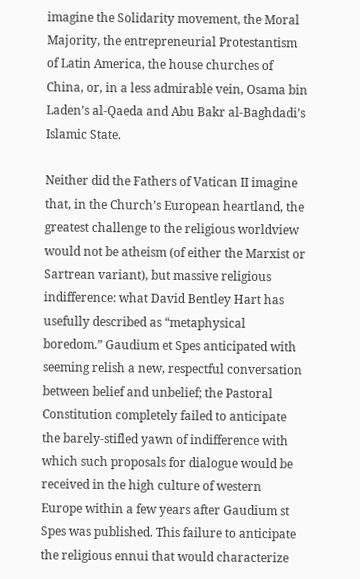imagine the Solidarity movement, the Moral Majority, the entrepreneurial Protestantism of Latin America, the house churches of China, or, in a less admirable vein, Osama bin Laden’s al-Qaeda and Abu Bakr al-Baghdadi’s Islamic State.

Neither did the Fathers of Vatican II imagine that, in the Church’s European heartland, the greatest challenge to the religious worldview would not be atheism (of either the Marxist or Sartrean variant), but massive religious indifference: what David Bentley Hart has usefully described as “metaphysical boredom.” Gaudium et Spes anticipated with seeming relish a new, respectful conversation between belief and unbelief; the Pastoral Constitution completely failed to anticipate the barely-stifled yawn of indifference with which such proposals for dialogue would be received in the high culture of western Europe within a few years after Gaudium st Spes was published. This failure to anticipate the religious ennui that would characterize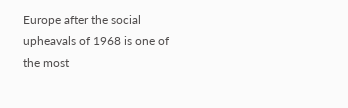Europe after the social upheavals of 1968 is one of the most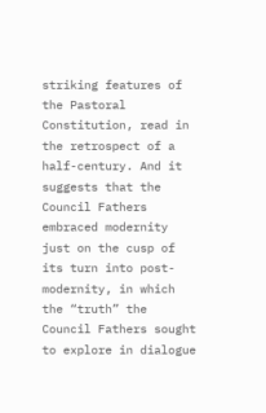striking features of the Pastoral Constitution, read in the retrospect of a half-century. And it suggests that the Council Fathers embraced modernity just on the cusp of its turn into post-modernity, in which the “truth” the Council Fathers sought to explore in dialogue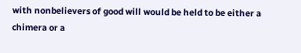with nonbelievers of good will would be held to be either a chimera or a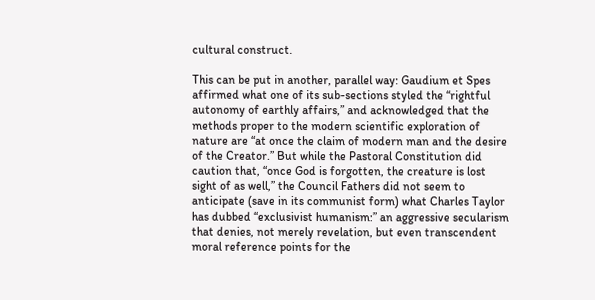cultural construct.

This can be put in another, parallel way: Gaudium et Spes affirmed what one of its sub-sections styled the “rightful autonomy of earthly affairs,” and acknowledged that the methods proper to the modern scientific exploration of nature are “at once the claim of modern man and the desire of the Creator.” But while the Pastoral Constitution did caution that, “once God is forgotten, the creature is lost sight of as well,” the Council Fathers did not seem to anticipate (save in its communist form) what Charles Taylor has dubbed “exclusivist humanism:” an aggressive secularism that denies, not merely revelation, but even transcendent moral reference points for the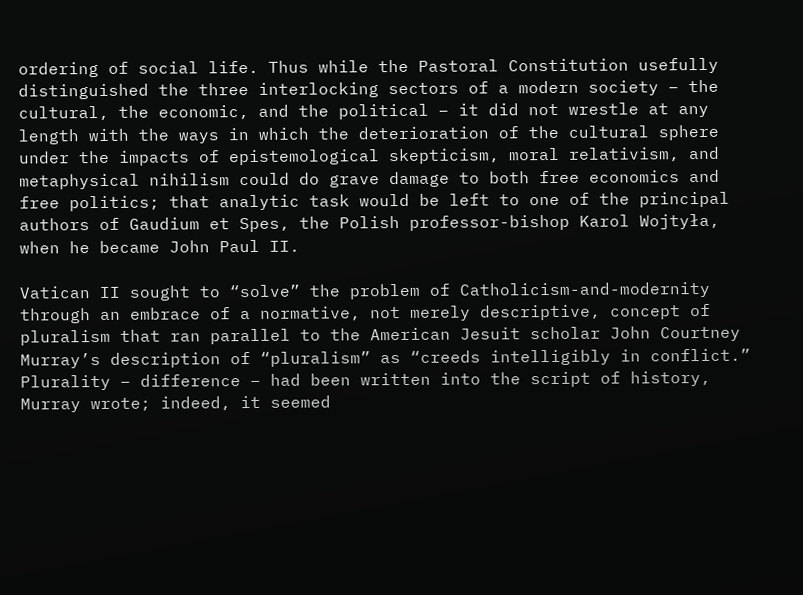ordering of social life. Thus while the Pastoral Constitution usefully distinguished the three interlocking sectors of a modern society – the cultural, the economic, and the political – it did not wrestle at any length with the ways in which the deterioration of the cultural sphere under the impacts of epistemological skepticism, moral relativism, and metaphysical nihilism could do grave damage to both free economics and free politics; that analytic task would be left to one of the principal authors of Gaudium et Spes, the Polish professor-bishop Karol Wojtyła, when he became John Paul II.

Vatican II sought to “solve” the problem of Catholicism-and-modernity through an embrace of a normative, not merely descriptive, concept of pluralism that ran parallel to the American Jesuit scholar John Courtney Murray’s description of “pluralism” as “creeds intelligibly in conflict.” Plurality – difference – had been written into the script of history, Murray wrote; indeed, it seemed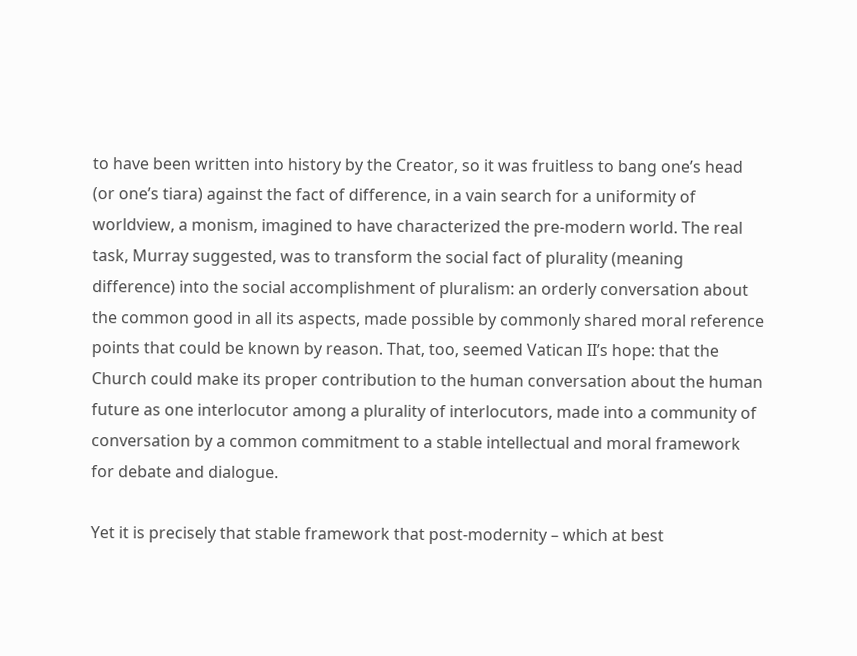to have been written into history by the Creator, so it was fruitless to bang one’s head (or one’s tiara) against the fact of difference, in a vain search for a uniformity of worldview, a monism, imagined to have characterized the pre-modern world. The real task, Murray suggested, was to transform the social fact of plurality (meaning difference) into the social accomplishment of pluralism: an orderly conversation about the common good in all its aspects, made possible by commonly shared moral reference points that could be known by reason. That, too, seemed Vatican II’s hope: that the Church could make its proper contribution to the human conversation about the human future as one interlocutor among a plurality of interlocutors, made into a community of conversation by a common commitment to a stable intellectual and moral framework for debate and dialogue.

Yet it is precisely that stable framework that post-modernity – which at best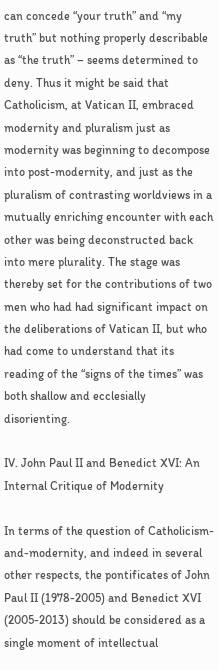can concede “your truth” and “my truth” but nothing properly describable as “the truth” – seems determined to deny. Thus it might be said that Catholicism, at Vatican II, embraced modernity and pluralism just as modernity was beginning to decompose into post-modernity, and just as the pluralism of contrasting worldviews in a mutually enriching encounter with each other was being deconstructed back into mere plurality. The stage was thereby set for the contributions of two men who had had significant impact on the deliberations of Vatican II, but who had come to understand that its reading of the “signs of the times” was both shallow and ecclesially disorienting.

IV. John Paul II and Benedict XVI: An Internal Critique of Modernity

In terms of the question of Catholicism-and-modernity, and indeed in several other respects, the pontificates of John Paul II (1978-2005) and Benedict XVI (2005-2013) should be considered as a single moment of intellectual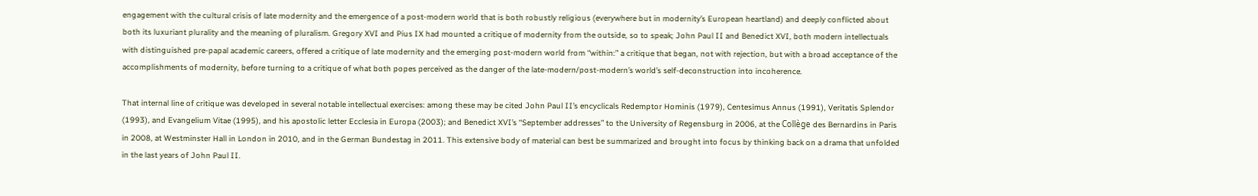engagement with the cultural crisis of late modernity and the emergence of a post-modern world that is both robustly religious (everywhere but in modernity’s European heartland) and deeply conflicted about both its luxuriant plurality and the meaning of pluralism. Gregory XVI and Pius IX had mounted a critique of modernity from the outside, so to speak; John Paul II and Benedict XVI, both modern intellectuals with distinguished pre-papal academic careers, offered a critique of late modernity and the emerging post-modern world from “within:” a critique that began, not with rejection, but with a broad acceptance of the accomplishments of modernity, before turning to a critique of what both popes perceived as the danger of the late-modern/post-modern’s world’s self-deconstruction into incoherence.

That internal line of critique was developed in several notable intellectual exercises: among these may be cited John Paul II’s encyclicals Redemptor Hominis (1979), Centesimus Annus (1991), Veritatis Splendor (1993), and Evangelium Vitae (1995), and his apostolic letter Ecclesia in Europa (2003); and Benedict XVI’s “September addresses” to the University of Regensburg in 2006, at the Collège des Bernardins in Paris in 2008, at Westminster Hall in London in 2010, and in the German Bundestag in 2011. This extensive body of material can best be summarized and brought into focus by thinking back on a drama that unfolded in the last years of John Paul II.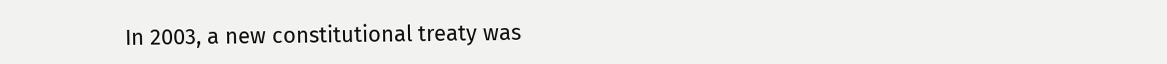In 2003, a new constitutional treaty was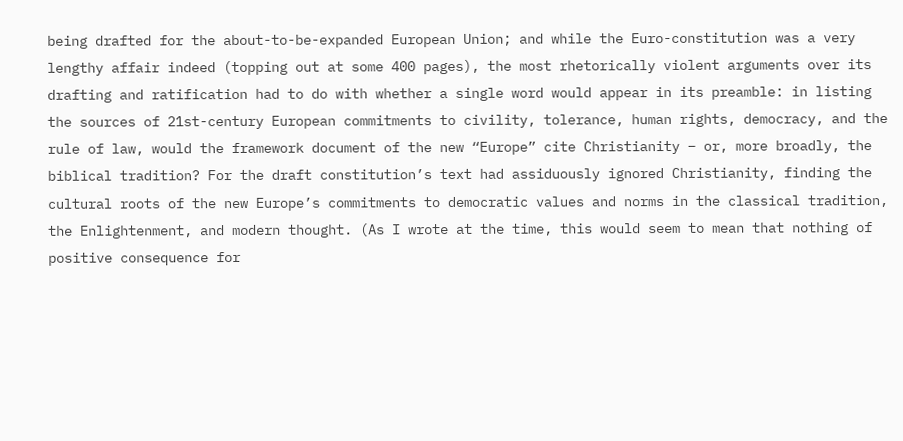being drafted for the about-to-be-expanded European Union; and while the Euro-constitution was a very lengthy affair indeed (topping out at some 400 pages), the most rhetorically violent arguments over its drafting and ratification had to do with whether a single word would appear in its preamble: in listing the sources of 21st-century European commitments to civility, tolerance, human rights, democracy, and the rule of law, would the framework document of the new “Europe” cite Christianity – or, more broadly, the biblical tradition? For the draft constitution’s text had assiduously ignored Christianity, finding the cultural roots of the new Europe’s commitments to democratic values and norms in the classical tradition, the Enlightenment, and modern thought. (As I wrote at the time, this would seem to mean that nothing of positive consequence for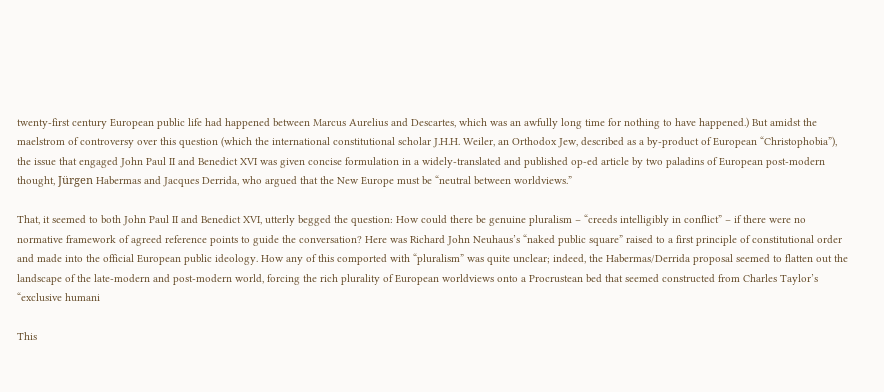twenty-first century European public life had happened between Marcus Aurelius and Descartes, which was an awfully long time for nothing to have happened.) But amidst the maelstrom of controversy over this question (which the international constitutional scholar J.H.H. Weiler, an Orthodox Jew, described as a by-product of European “Christophobia”), the issue that engaged John Paul II and Benedict XVI was given concise formulation in a widely-translated and published op-ed article by two paladins of European post-modern thought, Jürgen Habermas and Jacques Derrida, who argued that the New Europe must be “neutral between worldviews.”

That, it seemed to both John Paul II and Benedict XVI, utterly begged the question: How could there be genuine pluralism – “creeds intelligibly in conflict” – if there were no normative framework of agreed reference points to guide the conversation? Here was Richard John Neuhaus’s “naked public square” raised to a first principle of constitutional order and made into the official European public ideology. How any of this comported with “pluralism” was quite unclear; indeed, the Habermas/Derrida proposal seemed to flatten out the landscape of the late-modern and post-modern world, forcing the rich plurality of European worldviews onto a Procrustean bed that seemed constructed from Charles Taylor’s “exclusive humani

This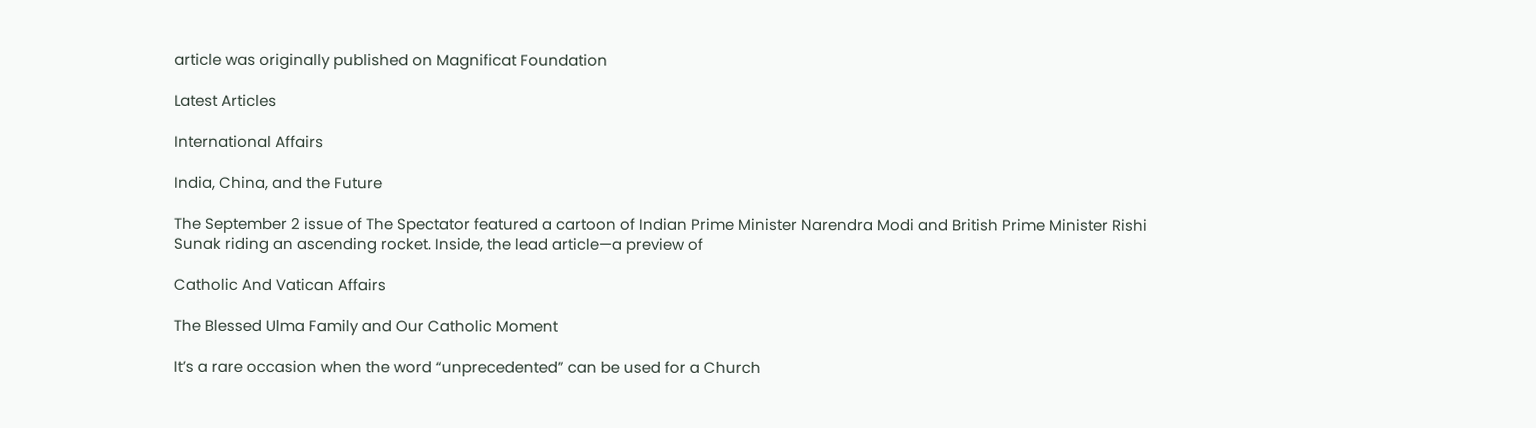article was originally published on Magnificat Foundation

Latest Articles

International Affairs

India, China, and the Future

The September 2 issue of The Spectator featured a cartoon of Indian Prime Minister Narendra Modi and British Prime Minister Rishi Sunak riding an ascending rocket. Inside, the lead article—a preview of

Catholic And Vatican Affairs

The Blessed Ulma Family and Our Catholic Moment

It’s a rare occasion when the word “unprecedented” can be used for a Church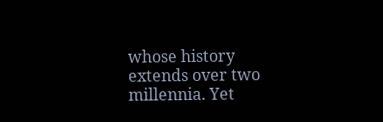whose history extends over two millennia. Yet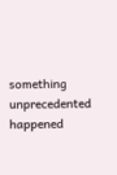something unprecedented happened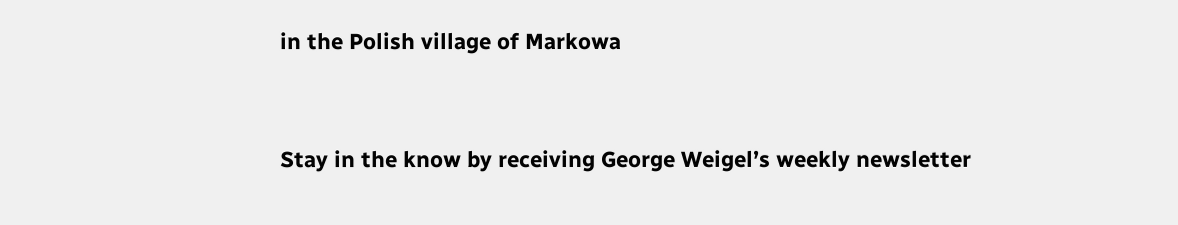in the Polish village of Markowa


Stay in the know by receiving George Weigel’s weekly newsletter